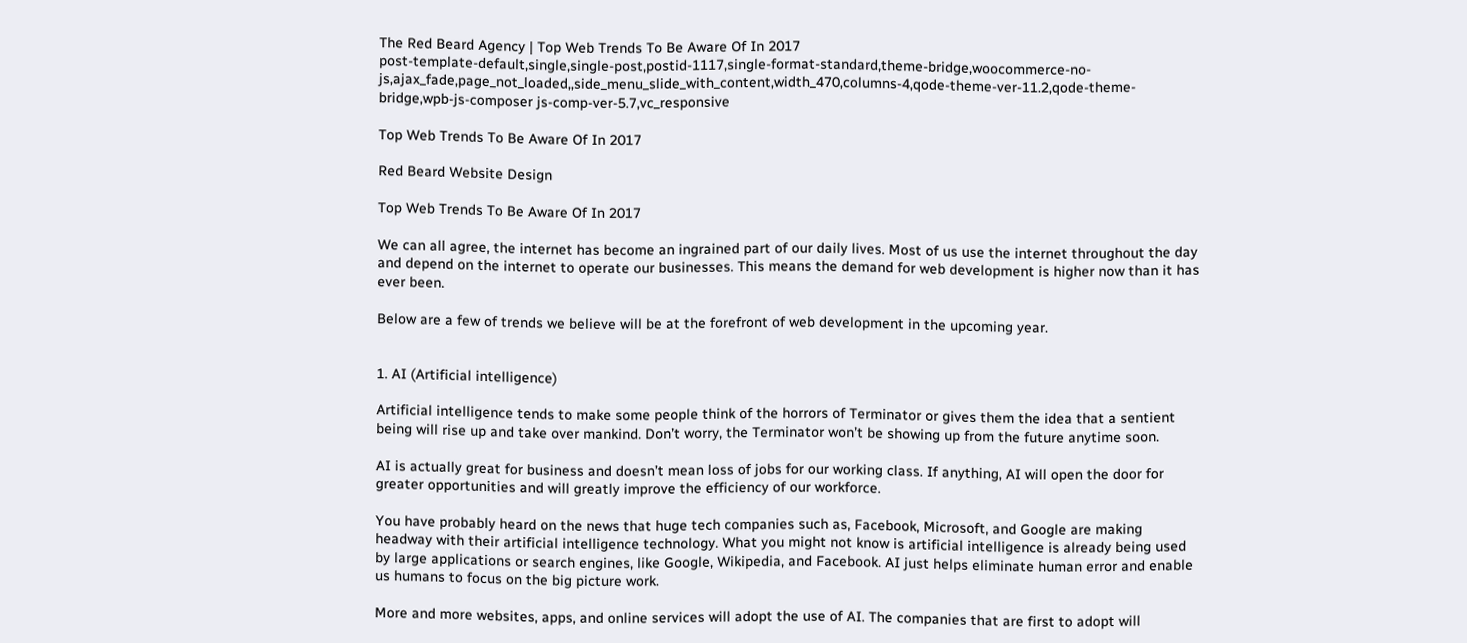The Red Beard Agency | Top Web Trends To Be Aware Of In 2017
post-template-default,single,single-post,postid-1117,single-format-standard,theme-bridge,woocommerce-no-js,ajax_fade,page_not_loaded,,side_menu_slide_with_content,width_470,columns-4,qode-theme-ver-11.2,qode-theme-bridge,wpb-js-composer js-comp-ver-5.7,vc_responsive

Top Web Trends To Be Aware Of In 2017

Red Beard Website Design

Top Web Trends To Be Aware Of In 2017

We can all agree, the internet has become an ingrained part of our daily lives. Most of us use the internet throughout the day and depend on the internet to operate our businesses. This means the demand for web development is higher now than it has ever been.

Below are a few of trends we believe will be at the forefront of web development in the upcoming year.


1. AI (Artificial intelligence)

Artificial intelligence tends to make some people think of the horrors of Terminator or gives them the idea that a sentient being will rise up and take over mankind. Don’t worry, the Terminator won’t be showing up from the future anytime soon.

AI is actually great for business and doesn’t mean loss of jobs for our working class. If anything, AI will open the door for greater opportunities and will greatly improve the efficiency of our workforce.

You have probably heard on the news that huge tech companies such as, Facebook, Microsoft, and Google are making headway with their artificial intelligence technology. What you might not know is artificial intelligence is already being used by large applications or search engines, like Google, Wikipedia, and Facebook. AI just helps eliminate human error and enable us humans to focus on the big picture work.

More and more websites, apps, and online services will adopt the use of AI. The companies that are first to adopt will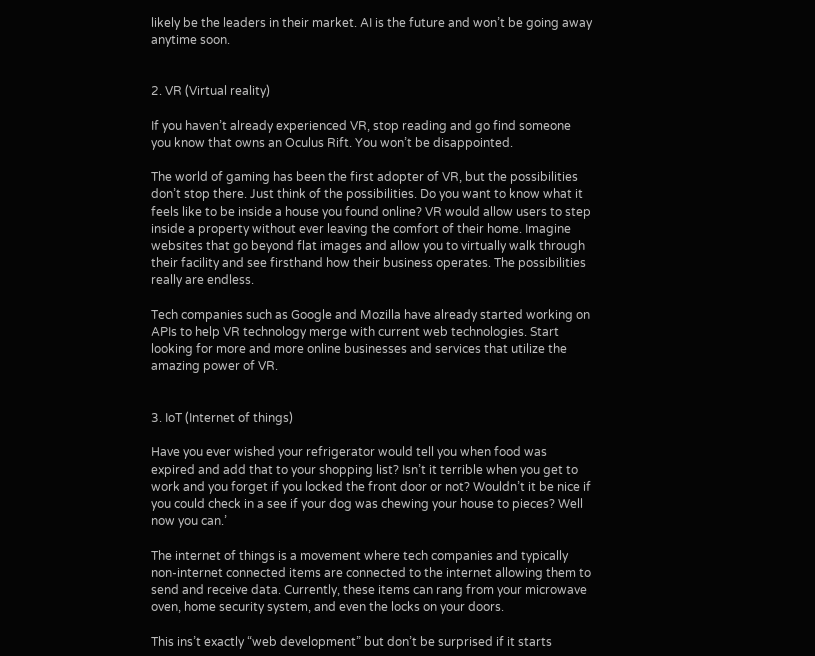likely be the leaders in their market. AI is the future and won’t be going away anytime soon.


2. VR (Virtual reality)

If you haven’t already experienced VR, stop reading and go find someone you know that owns an Oculus Rift. You won’t be disappointed.

The world of gaming has been the first adopter of VR, but the possibilities don’t stop there. Just think of the possibilities. Do you want to know what it feels like to be inside a house you found online? VR would allow users to step inside a property without ever leaving the comfort of their home. Imagine websites that go beyond flat images and allow you to virtually walk through their facility and see firsthand how their business operates. The possibilities really are endless.

Tech companies such as Google and Mozilla have already started working on APIs to help VR technology merge with current web technologies. Start looking for more and more online businesses and services that utilize the amazing power of VR.


3. IoT (Internet of things)

Have you ever wished your refrigerator would tell you when food was expired and add that to your shopping list? Isn’t it terrible when you get to work and you forget if you locked the front door or not? Wouldn’t it be nice if you could check in a see if your dog was chewing your house to pieces? Well now you can.’

The internet of things is a movement where tech companies and typically non-internet connected items are connected to the internet allowing them to send and receive data. Currently, these items can rang from your microwave oven, home security system, and even the locks on your doors.

This ins’t exactly “web development” but don’t be surprised if it starts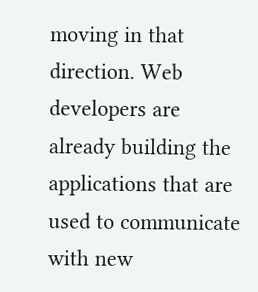moving in that direction. Web developers are already building the applications that are used to communicate with new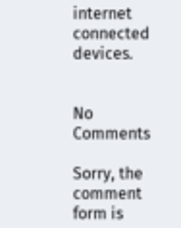internet connected devices.


No Comments

Sorry, the comment form is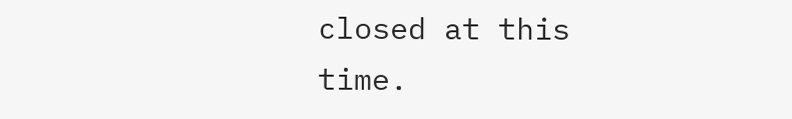closed at this time.